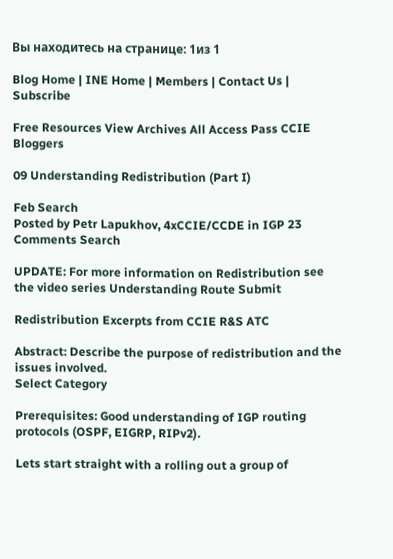Вы находитесь на странице: 1из 1

Blog Home | INE Home | Members | Contact Us | Subscribe

Free Resources View Archives All Access Pass CCIE Bloggers

09 Understanding Redistribution (Part I)

Feb Search
Posted by Petr Lapukhov, 4xCCIE/CCDE in IGP 23 Comments Search

UPDATE: For more information on Redistribution see the video series Understanding Route Submit

Redistribution Excerpts from CCIE R&S ATC

Abstract: Describe the purpose of redistribution and the issues involved.
Select Category

Prerequisites: Good understanding of IGP routing protocols (OSPF, EIGRP, RIPv2).

Lets start straight with a rolling out a group of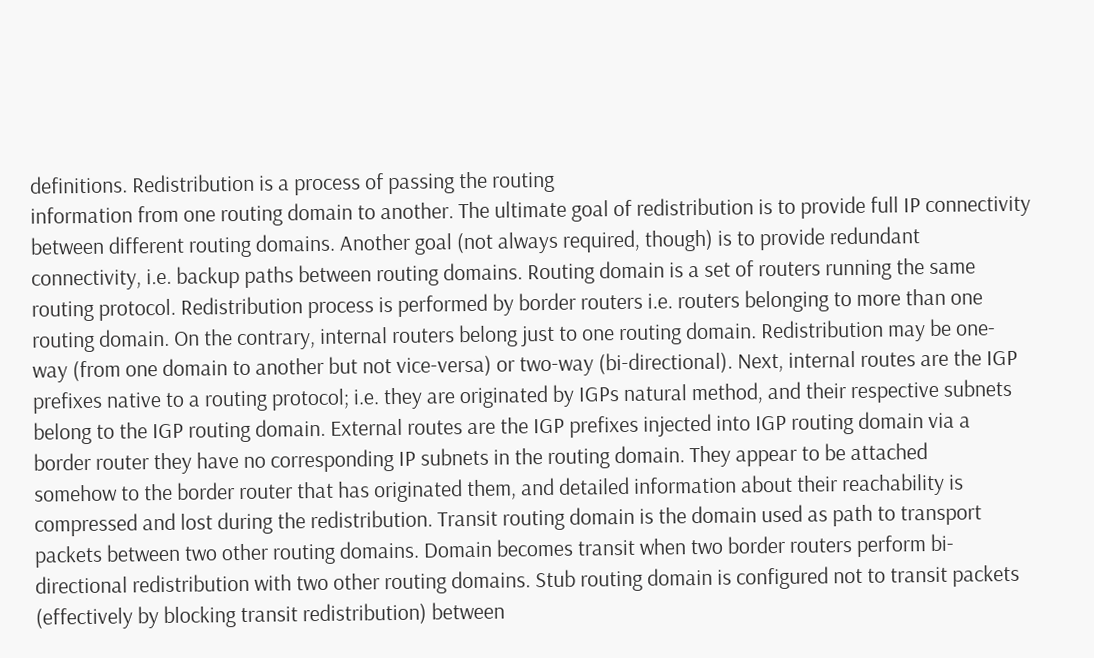definitions. Redistribution is a process of passing the routing
information from one routing domain to another. The ultimate goal of redistribution is to provide full IP connectivity
between different routing domains. Another goal (not always required, though) is to provide redundant
connectivity, i.e. backup paths between routing domains. Routing domain is a set of routers running the same
routing protocol. Redistribution process is performed by border routers i.e. routers belonging to more than one
routing domain. On the contrary, internal routers belong just to one routing domain. Redistribution may be one-
way (from one domain to another but not vice-versa) or two-way (bi-directional). Next, internal routes are the IGP
prefixes native to a routing protocol; i.e. they are originated by IGPs natural method, and their respective subnets
belong to the IGP routing domain. External routes are the IGP prefixes injected into IGP routing domain via a
border router they have no corresponding IP subnets in the routing domain. They appear to be attached
somehow to the border router that has originated them, and detailed information about their reachability is
compressed and lost during the redistribution. Transit routing domain is the domain used as path to transport
packets between two other routing domains. Domain becomes transit when two border routers perform bi-
directional redistribution with two other routing domains. Stub routing domain is configured not to transit packets
(effectively by blocking transit redistribution) between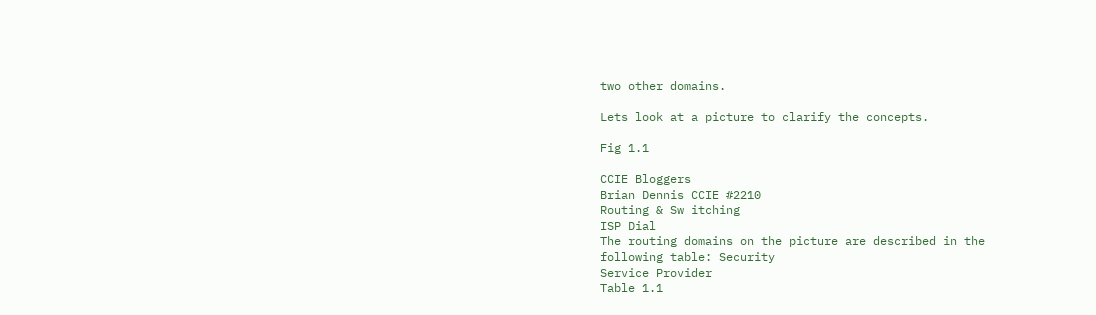two other domains.

Lets look at a picture to clarify the concepts.

Fig 1.1

CCIE Bloggers
Brian Dennis CCIE #2210
Routing & Sw itching
ISP Dial
The routing domains on the picture are described in the following table: Security
Service Provider
Table 1.1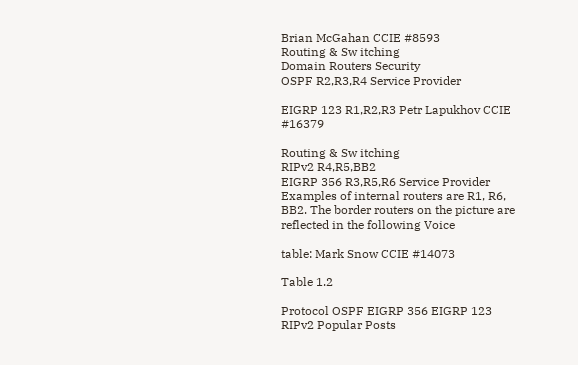Brian McGahan CCIE #8593
Routing & Sw itching
Domain Routers Security
OSPF R2,R3,R4 Service Provider

EIGRP 123 R1,R2,R3 Petr Lapukhov CCIE #16379

Routing & Sw itching
RIPv2 R4,R5,BB2
EIGRP 356 R3,R5,R6 Service Provider
Examples of internal routers are R1, R6, BB2. The border routers on the picture are reflected in the following Voice

table: Mark Snow CCIE #14073

Table 1.2

Protocol OSPF EIGRP 356 EIGRP 123 RIPv2 Popular Posts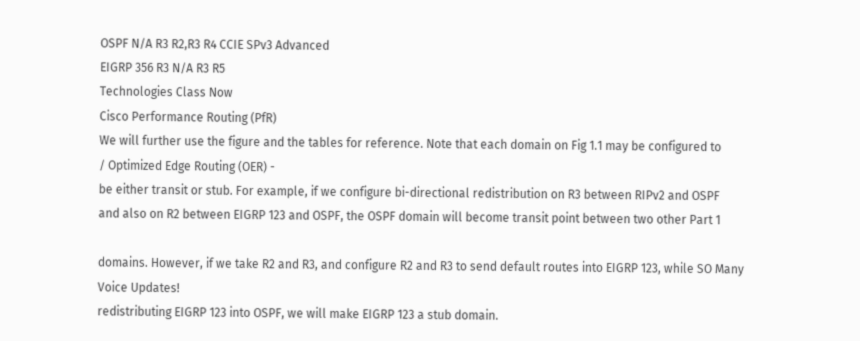OSPF N/A R3 R2,R3 R4 CCIE SPv3 Advanced
EIGRP 356 R3 N/A R3 R5
Technologies Class Now
Cisco Performance Routing (PfR)
We will further use the figure and the tables for reference. Note that each domain on Fig 1.1 may be configured to
/ Optimized Edge Routing (OER) -
be either transit or stub. For example, if we configure bi-directional redistribution on R3 between RIPv2 and OSPF
and also on R2 between EIGRP 123 and OSPF, the OSPF domain will become transit point between two other Part 1

domains. However, if we take R2 and R3, and configure R2 and R3 to send default routes into EIGRP 123, while SO Many Voice Updates!
redistributing EIGRP 123 into OSPF, we will make EIGRP 123 a stub domain.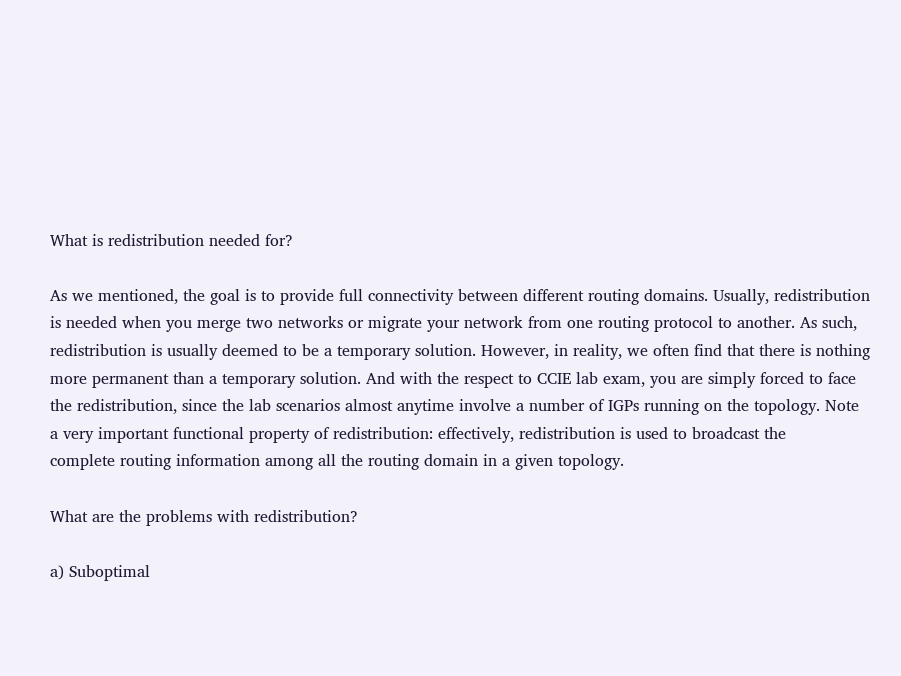What is redistribution needed for?

As we mentioned, the goal is to provide full connectivity between different routing domains. Usually, redistribution
is needed when you merge two networks or migrate your network from one routing protocol to another. As such,
redistribution is usually deemed to be a temporary solution. However, in reality, we often find that there is nothing
more permanent than a temporary solution. And with the respect to CCIE lab exam, you are simply forced to face
the redistribution, since the lab scenarios almost anytime involve a number of IGPs running on the topology. Note
a very important functional property of redistribution: effectively, redistribution is used to broadcast the
complete routing information among all the routing domain in a given topology.

What are the problems with redistribution?

a) Suboptimal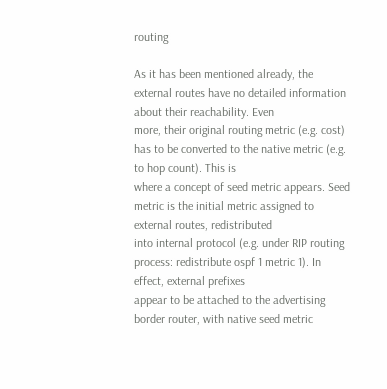routing

As it has been mentioned already, the external routes have no detailed information about their reachability. Even
more, their original routing metric (e.g. cost) has to be converted to the native metric (e.g. to hop count). This is
where a concept of seed metric appears. Seed metric is the initial metric assigned to external routes, redistributed
into internal protocol (e.g. under RIP routing process: redistribute ospf 1 metric 1). In effect, external prefixes
appear to be attached to the advertising border router, with native seed metric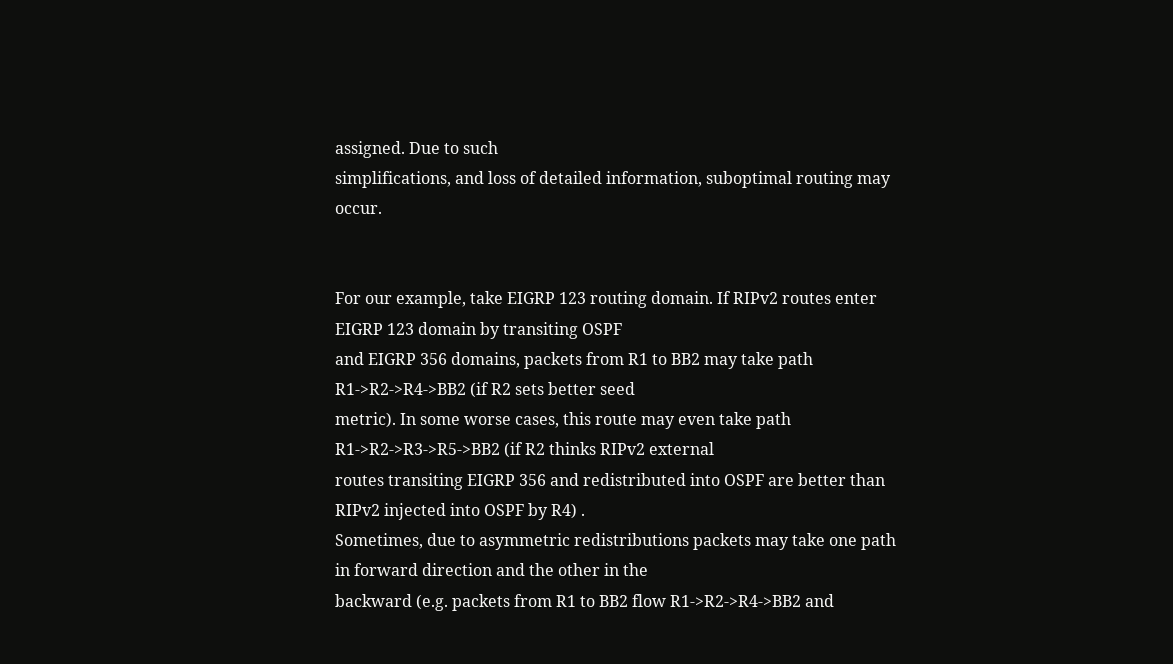assigned. Due to such
simplifications, and loss of detailed information, suboptimal routing may occur.


For our example, take EIGRP 123 routing domain. If RIPv2 routes enter EIGRP 123 domain by transiting OSPF
and EIGRP 356 domains, packets from R1 to BB2 may take path R1->R2->R4->BB2 (if R2 sets better seed
metric). In some worse cases, this route may even take path R1->R2->R3->R5->BB2 (if R2 thinks RIPv2 external
routes transiting EIGRP 356 and redistributed into OSPF are better than RIPv2 injected into OSPF by R4) .
Sometimes, due to asymmetric redistributions packets may take one path in forward direction and the other in the
backward (e.g. packets from R1 to BB2 flow R1->R2->R4->BB2 and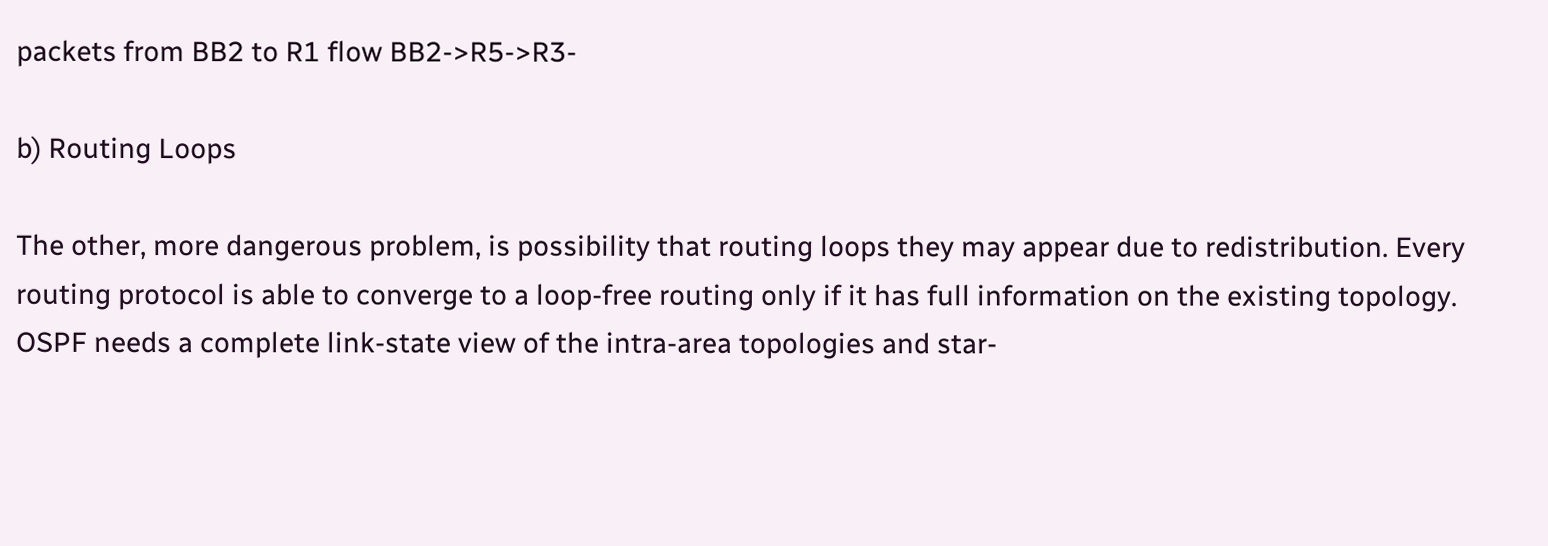packets from BB2 to R1 flow BB2->R5->R3-

b) Routing Loops

The other, more dangerous problem, is possibility that routing loops they may appear due to redistribution. Every
routing protocol is able to converge to a loop-free routing only if it has full information on the existing topology.
OSPF needs a complete link-state view of the intra-area topologies and star-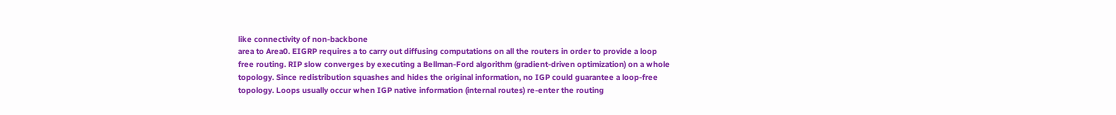like connectivity of non-backbone
area to Area0. EIGRP requires a to carry out diffusing computations on all the routers in order to provide a loop
free routing. RIP slow converges by executing a Bellman-Ford algorithm (gradient-driven optimization) on a whole
topology. Since redistribution squashes and hides the original information, no IGP could guarantee a loop-free
topology. Loops usually occur when IGP native information (internal routes) re-enter the routing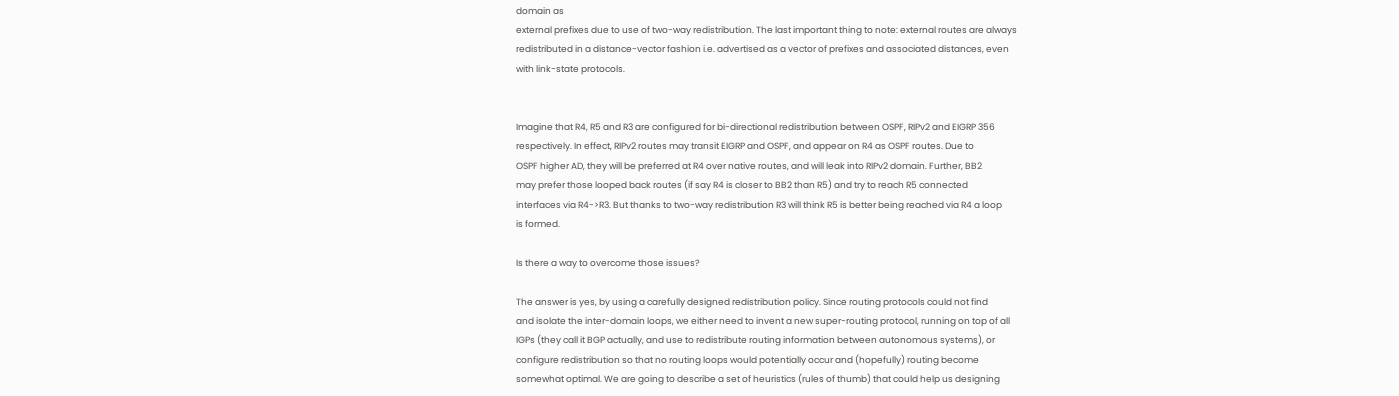domain as
external prefixes due to use of two-way redistribution. The last important thing to note: external routes are always
redistributed in a distance-vector fashion i.e. advertised as a vector of prefixes and associated distances, even
with link-state protocols.


Imagine that R4, R5 and R3 are configured for bi-directional redistribution between OSPF, RIPv2 and EIGRP 356
respectively. In effect, RIPv2 routes may transit EIGRP and OSPF, and appear on R4 as OSPF routes. Due to
OSPF higher AD, they will be preferred at R4 over native routes, and will leak into RIPv2 domain. Further, BB2
may prefer those looped back routes (if say R4 is closer to BB2 than R5) and try to reach R5 connected
interfaces via R4->R3. But thanks to two-way redistribution R3 will think R5 is better being reached via R4 a loop
is formed.

Is there a way to overcome those issues?

The answer is yes, by using a carefully designed redistribution policy. Since routing protocols could not find
and isolate the inter-domain loops, we either need to invent a new super-routing protocol, running on top of all
IGPs (they call it BGP actually, and use to redistribute routing information between autonomous systems), or
configure redistribution so that no routing loops would potentially occur and (hopefully) routing become
somewhat optimal. We are going to describe a set of heuristics (rules of thumb) that could help us designing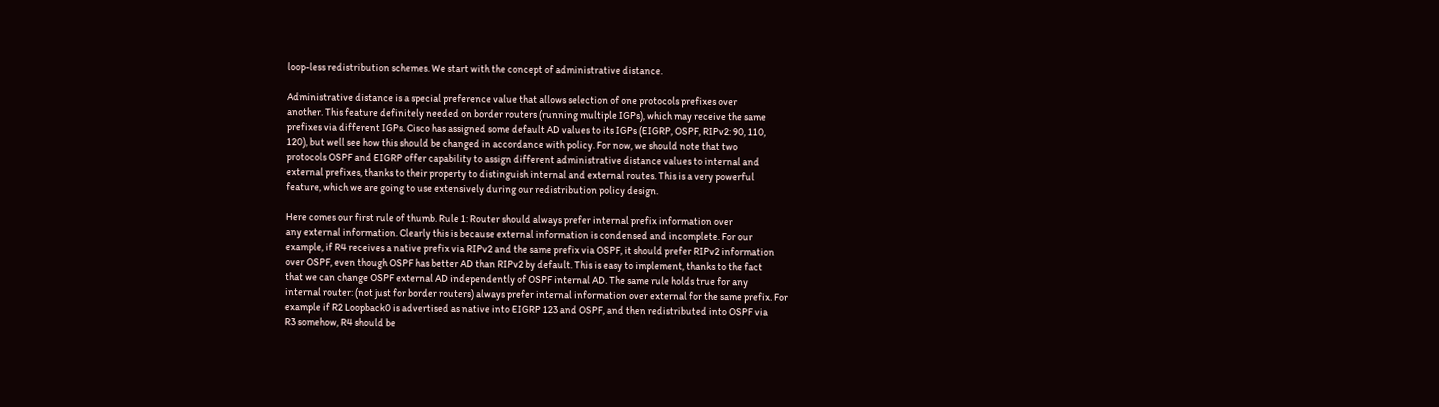loop-less redistribution schemes. We start with the concept of administrative distance.

Administrative distance is a special preference value that allows selection of one protocols prefixes over
another. This feature definitely needed on border routers (running multiple IGPs), which may receive the same
prefixes via different IGPs. Cisco has assigned some default AD values to its IGPs (EIGRP, OSPF, RIPv2: 90, 110,
120), but well see how this should be changed in accordance with policy. For now, we should note that two
protocols OSPF and EIGRP offer capability to assign different administrative distance values to internal and
external prefixes, thanks to their property to distinguish internal and external routes. This is a very powerful
feature, which we are going to use extensively during our redistribution policy design.

Here comes our first rule of thumb. Rule 1: Router should always prefer internal prefix information over
any external information. Clearly this is because external information is condensed and incomplete. For our
example, if R4 receives a native prefix via RIPv2 and the same prefix via OSPF, it should prefer RIPv2 information
over OSPF, even though OSPF has better AD than RIPv2 by default. This is easy to implement, thanks to the fact
that we can change OSPF external AD independently of OSPF internal AD. The same rule holds true for any
internal router: (not just for border routers) always prefer internal information over external for the same prefix. For
example if R2 Loopback0 is advertised as native into EIGRP 123 and OSPF, and then redistributed into OSPF via
R3 somehow, R4 should be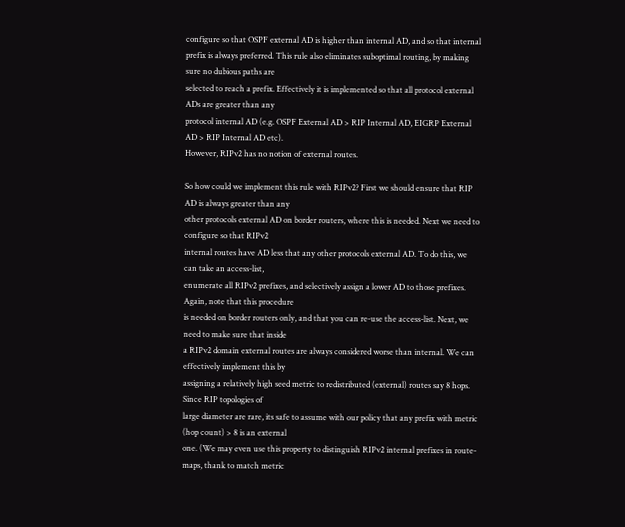configure so that OSPF external AD is higher than internal AD, and so that internal
prefix is always preferred. This rule also eliminates suboptimal routing, by making sure no dubious paths are
selected to reach a prefix. Effectively it is implemented so that all protocol external ADs are greater than any
protocol internal AD (e.g. OSPF External AD > RIP Internal AD, EIGRP External AD > RIP Internal AD etc).
However, RIPv2 has no notion of external routes.

So how could we implement this rule with RIPv2? First we should ensure that RIP AD is always greater than any
other protocols external AD on border routers, where this is needed. Next we need to configure so that RIPv2
internal routes have AD less that any other protocols external AD. To do this, we can take an access-list,
enumerate all RIPv2 prefixes, and selectively assign a lower AD to those prefixes. Again, note that this procedure
is needed on border routers only, and that you can re-use the access-list. Next, we need to make sure that inside
a RIPv2 domain external routes are always considered worse than internal. We can effectively implement this by
assigning a relatively high seed metric to redistributed (external) routes say 8 hops. Since RIP topologies of
large diameter are rare, its safe to assume with our policy that any prefix with metric (hop count) > 8 is an external
one. (We may even use this property to distinguish RIPv2 internal prefixes in route-maps, thank to match metric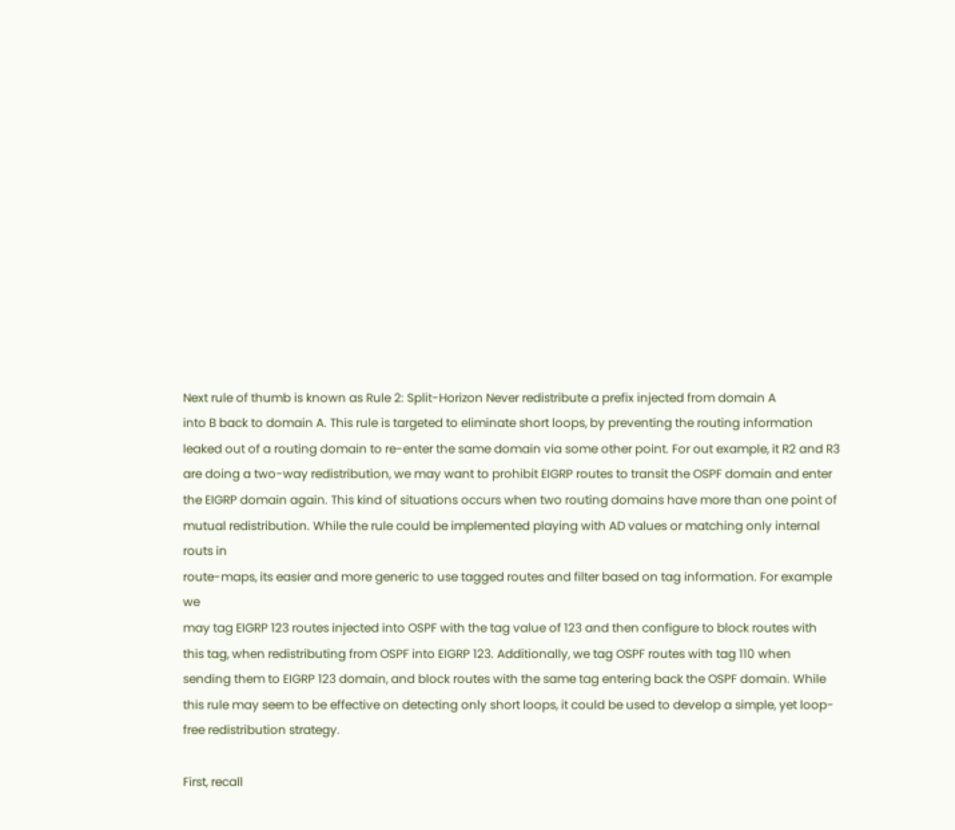Next rule of thumb is known as Rule 2: Split-Horizon Never redistribute a prefix injected from domain A
into B back to domain A. This rule is targeted to eliminate short loops, by preventing the routing information
leaked out of a routing domain to re-enter the same domain via some other point. For out example, it R2 and R3
are doing a two-way redistribution, we may want to prohibit EIGRP routes to transit the OSPF domain and enter
the EIGRP domain again. This kind of situations occurs when two routing domains have more than one point of
mutual redistribution. While the rule could be implemented playing with AD values or matching only internal routs in
route-maps, its easier and more generic to use tagged routes and filter based on tag information. For example we
may tag EIGRP 123 routes injected into OSPF with the tag value of 123 and then configure to block routes with
this tag, when redistributing from OSPF into EIGRP 123. Additionally, we tag OSPF routes with tag 110 when
sending them to EIGRP 123 domain, and block routes with the same tag entering back the OSPF domain. While
this rule may seem to be effective on detecting only short loops, it could be used to develop a simple, yet loop-
free redistribution strategy.

First, recall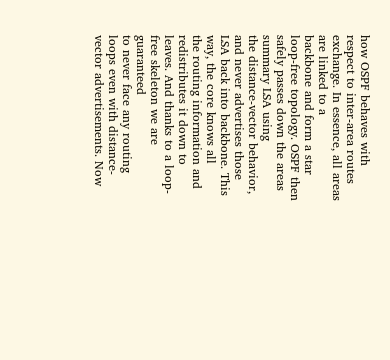how OSPF behaves with respect to inter-area routes exchange. In essence, all areas are linked to a
backbone and form a star loop-free topology. OSPF then safely passes down the areas summary LSA using
the distance-vector behavior, and never advertises those LSA back into backbone. This way, the core knows all
the routing information and redistributes it down to leaves. And thanks to a loop-free skeleton we are guaranteed
to never face any routing loops even with distance-vector advertisements. Now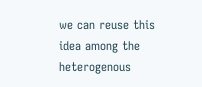we can reuse this idea among the
heterogenous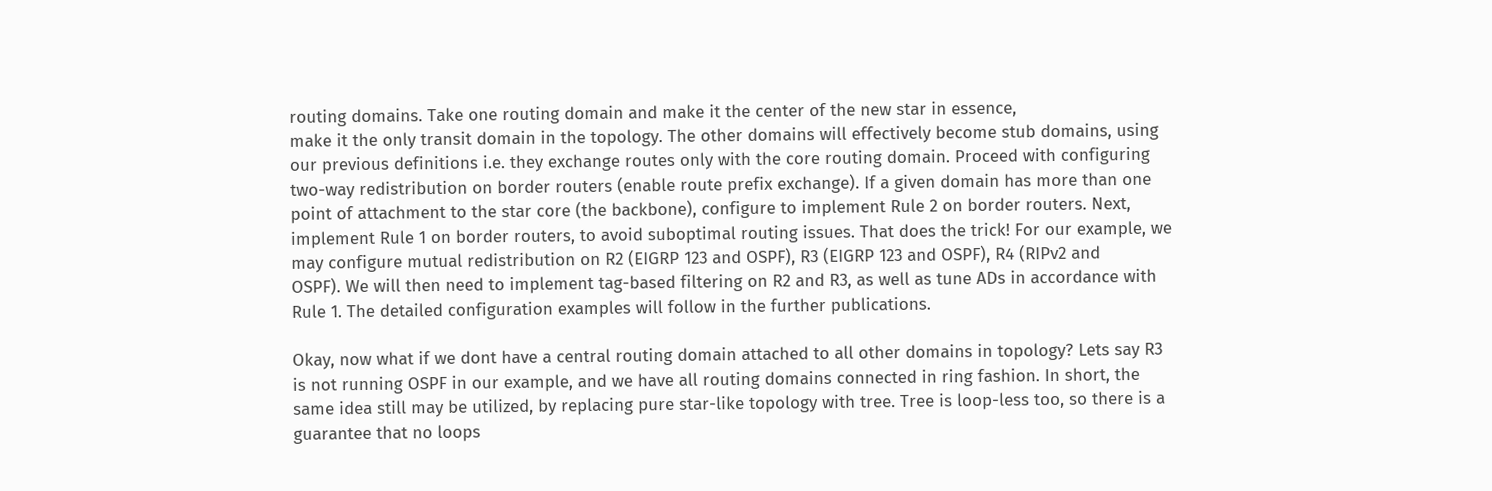routing domains. Take one routing domain and make it the center of the new star in essence,
make it the only transit domain in the topology. The other domains will effectively become stub domains, using
our previous definitions i.e. they exchange routes only with the core routing domain. Proceed with configuring
two-way redistribution on border routers (enable route prefix exchange). If a given domain has more than one
point of attachment to the star core (the backbone), configure to implement Rule 2 on border routers. Next,
implement Rule 1 on border routers, to avoid suboptimal routing issues. That does the trick! For our example, we
may configure mutual redistribution on R2 (EIGRP 123 and OSPF), R3 (EIGRP 123 and OSPF), R4 (RIPv2 and
OSPF). We will then need to implement tag-based filtering on R2 and R3, as well as tune ADs in accordance with
Rule 1. The detailed configuration examples will follow in the further publications.

Okay, now what if we dont have a central routing domain attached to all other domains in topology? Lets say R3
is not running OSPF in our example, and we have all routing domains connected in ring fashion. In short, the
same idea still may be utilized, by replacing pure star-like topology with tree. Tree is loop-less too, so there is a
guarantee that no loops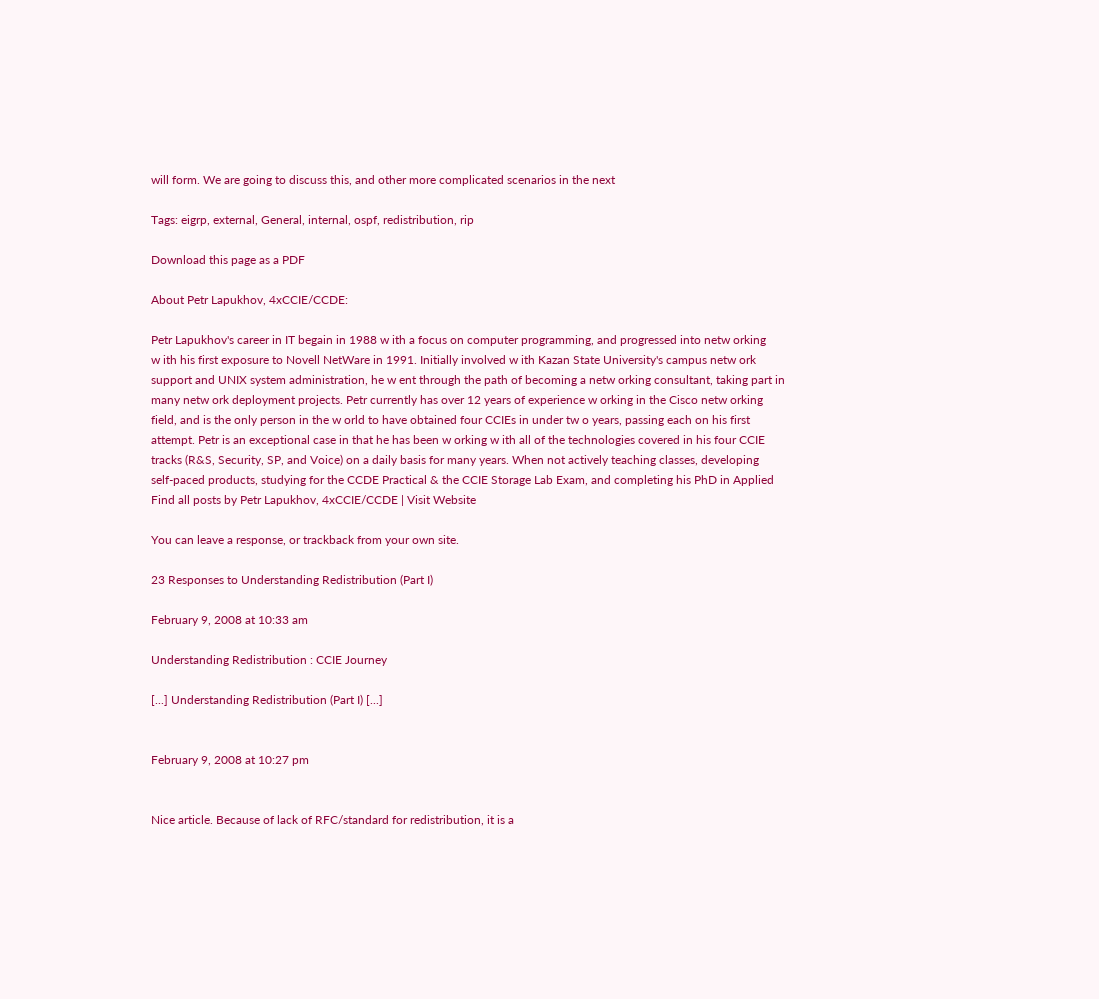will form. We are going to discuss this, and other more complicated scenarios in the next

Tags: eigrp, external, General, internal, ospf, redistribution, rip

Download this page as a PDF

About Petr Lapukhov, 4xCCIE/CCDE:

Petr Lapukhov's career in IT begain in 1988 w ith a focus on computer programming, and progressed into netw orking
w ith his first exposure to Novell NetWare in 1991. Initially involved w ith Kazan State University's campus netw ork
support and UNIX system administration, he w ent through the path of becoming a netw orking consultant, taking part in
many netw ork deployment projects. Petr currently has over 12 years of experience w orking in the Cisco netw orking
field, and is the only person in the w orld to have obtained four CCIEs in under tw o years, passing each on his first
attempt. Petr is an exceptional case in that he has been w orking w ith all of the technologies covered in his four CCIE
tracks (R&S, Security, SP, and Voice) on a daily basis for many years. When not actively teaching classes, developing
self-paced products, studying for the CCDE Practical & the CCIE Storage Lab Exam, and completing his PhD in Applied
Find all posts by Petr Lapukhov, 4xCCIE/CCDE | Visit Website

You can leave a response, or trackback from your own site.

23 Responses to Understanding Redistribution (Part I)

February 9, 2008 at 10:33 am

Understanding Redistribution : CCIE Journey

[...] Understanding Redistribution (Part I) [...]


February 9, 2008 at 10:27 pm


Nice article. Because of lack of RFC/standard for redistribution, it is a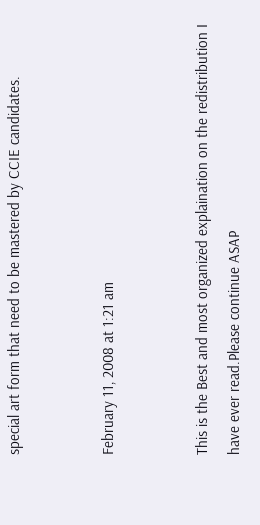special art form that need to be mastered by CCIE candidates.


February 11, 2008 at 1:21 am


This is the Best and most organized explaination on the redistribution I have ever read.Please continue ASAP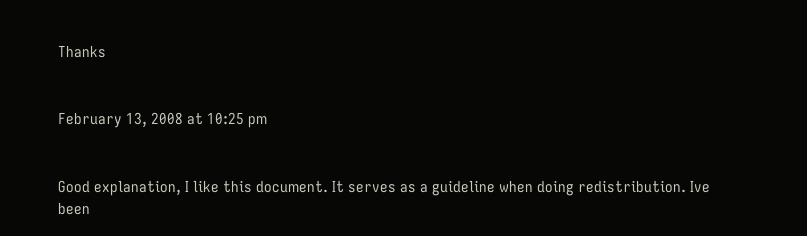Thanks


February 13, 2008 at 10:25 pm


Good explanation, I like this document. It serves as a guideline when doing redistribution. Ive been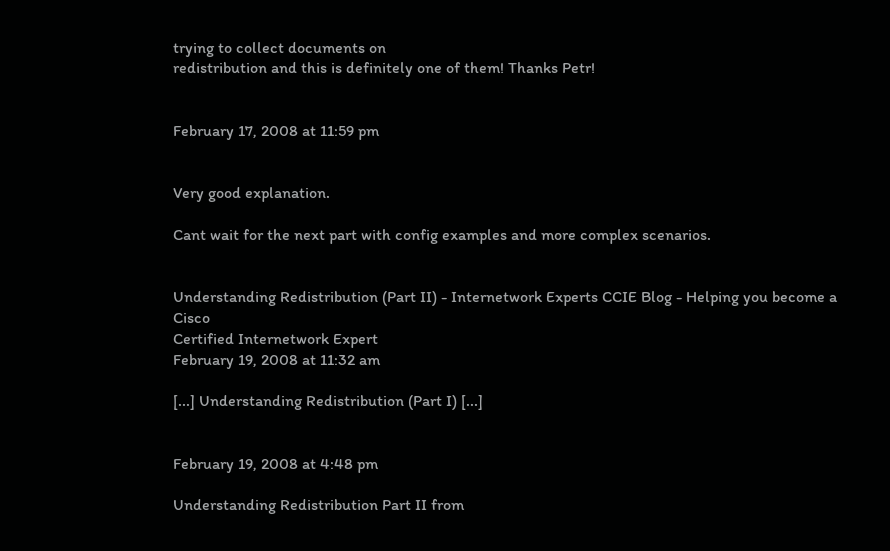trying to collect documents on
redistribution and this is definitely one of them! Thanks Petr!


February 17, 2008 at 11:59 pm


Very good explanation.

Cant wait for the next part with config examples and more complex scenarios.


Understanding Redistribution (Part II) - Internetwork Experts CCIE Blog - Helping you become a Cisco
Certified Internetwork Expert
February 19, 2008 at 11:32 am

[...] Understanding Redistribution (Part I) [...]


February 19, 2008 at 4:48 pm

Understanding Redistribution Part II from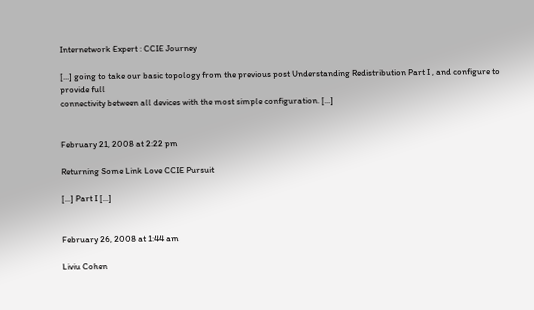Internetwork Expert : CCIE Journey

[...] going to take our basic topology from the previous post Understanding Redistribution Part I , and configure to provide full
connectivity between all devices with the most simple configuration. [...]


February 21, 2008 at 2:22 pm

Returning Some Link Love CCIE Pursuit

[...] Part I [...]


February 26, 2008 at 1:44 am

Liviu Cohen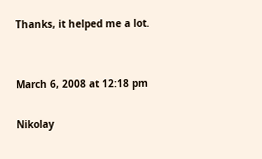Thanks, it helped me a lot.


March 6, 2008 at 12:18 pm

Nikolay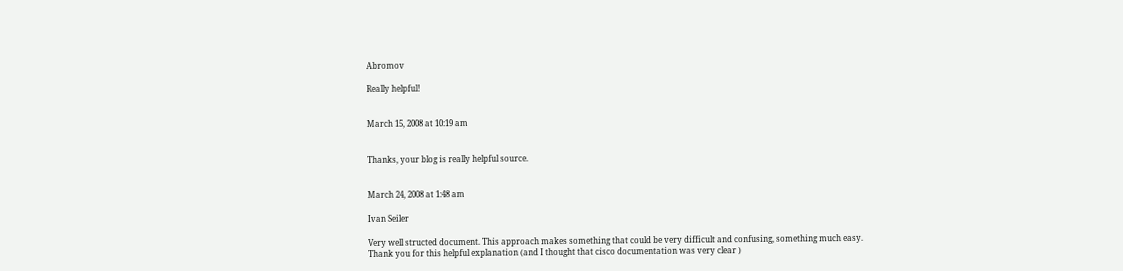Abromov

Really helpful!


March 15, 2008 at 10:19 am


Thanks, your blog is really helpful source.


March 24, 2008 at 1:48 am

Ivan Seiler

Very well structed document. This approach makes something that could be very difficult and confusing, something much easy.
Thank you for this helpful explanation (and I thought that cisco documentation was very clear )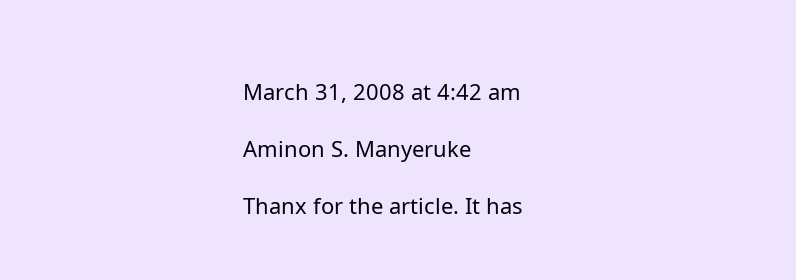March 31, 2008 at 4:42 am

Aminon S. Manyeruke

Thanx for the article. It has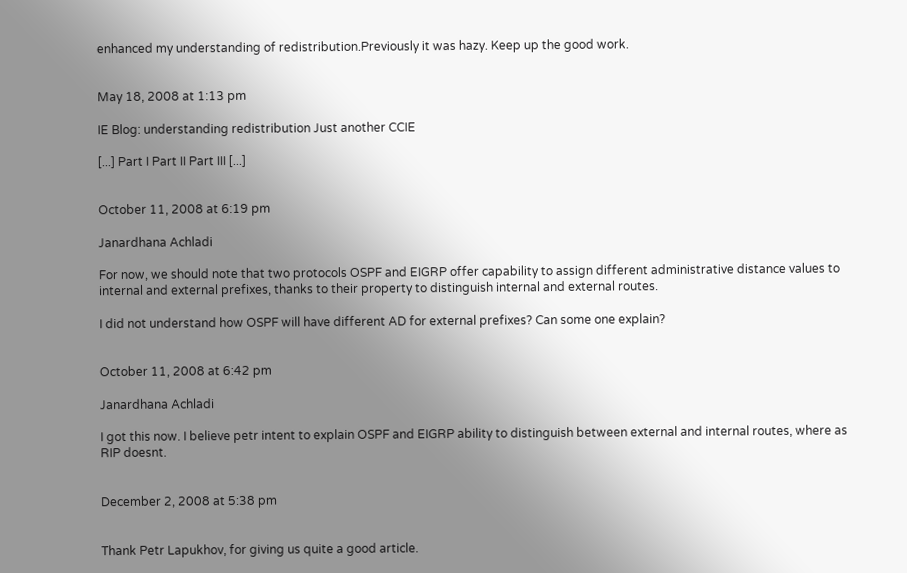enhanced my understanding of redistribution.Previously it was hazy. Keep up the good work.


May 18, 2008 at 1:13 pm

IE Blog: understanding redistribution Just another CCIE

[...] Part I Part II Part III [...]


October 11, 2008 at 6:19 pm

Janardhana Achladi

For now, we should note that two protocols OSPF and EIGRP offer capability to assign different administrative distance values to
internal and external prefixes, thanks to their property to distinguish internal and external routes.

I did not understand how OSPF will have different AD for external prefixes? Can some one explain?


October 11, 2008 at 6:42 pm

Janardhana Achladi

I got this now. I believe petr intent to explain OSPF and EIGRP ability to distinguish between external and internal routes, where as
RIP doesnt.


December 2, 2008 at 5:38 pm


Thank Petr Lapukhov, for giving us quite a good article.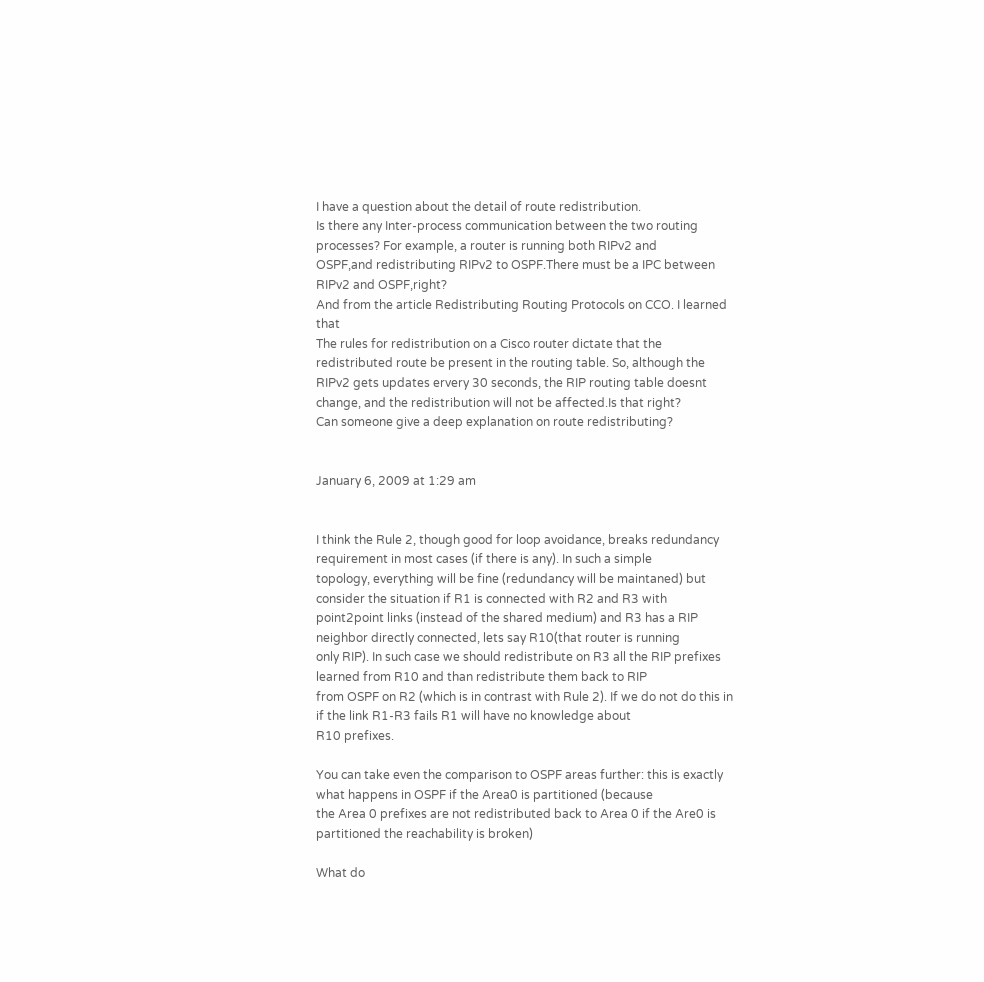I have a question about the detail of route redistribution.
Is there any Inter-process communication between the two routing processes? For example, a router is running both RIPv2 and
OSPF,and redistributing RIPv2 to OSPF.There must be a IPC between RIPv2 and OSPF,right?
And from the article Redistributing Routing Protocols on CCO. I learned that
The rules for redistribution on a Cisco router dictate that the redistributed route be present in the routing table. So, although the
RIPv2 gets updates ervery 30 seconds, the RIP routing table doesnt change, and the redistribution will not be affected.Is that right?
Can someone give a deep explanation on route redistributing?


January 6, 2009 at 1:29 am


I think the Rule 2, though good for loop avoidance, breaks redundancy requirement in most cases (if there is any). In such a simple
topology, everything will be fine (redundancy will be maintaned) but consider the situation if R1 is connected with R2 and R3 with
point2point links (instead of the shared medium) and R3 has a RIP neighbor directly connected, lets say R10(that router is running
only RIP). In such case we should redistribute on R3 all the RIP prefixes learned from R10 and than redistribute them back to RIP
from OSPF on R2 (which is in contrast with Rule 2). If we do not do this in if the link R1-R3 fails R1 will have no knowledge about
R10 prefixes.

You can take even the comparison to OSPF areas further: this is exactly what happens in OSPF if the Area0 is partitioned (because
the Area 0 prefixes are not redistributed back to Area 0 if the Are0 is partitioned the reachability is broken)

What do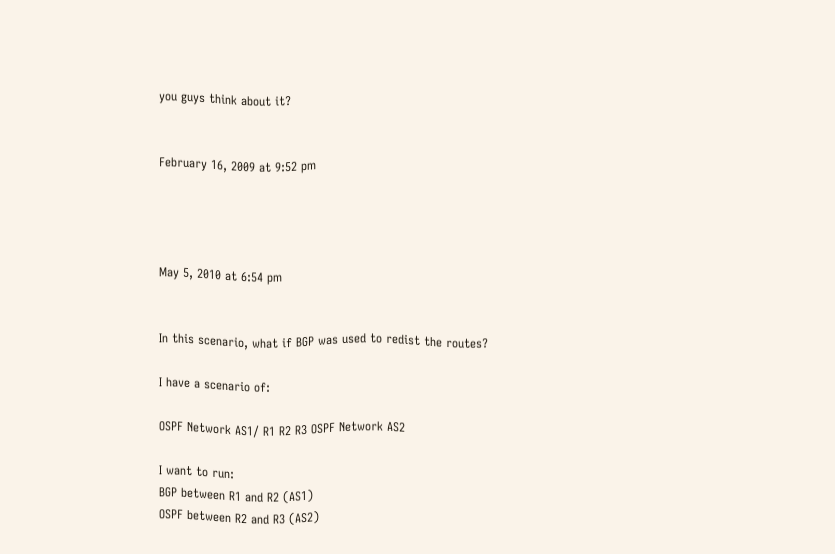you guys think about it?


February 16, 2009 at 9:52 pm




May 5, 2010 at 6:54 pm


In this scenario, what if BGP was used to redist the routes?

I have a scenario of:

OSPF Network AS1/ R1 R2 R3 OSPF Network AS2

I want to run:
BGP between R1 and R2 (AS1)
OSPF between R2 and R3 (AS2)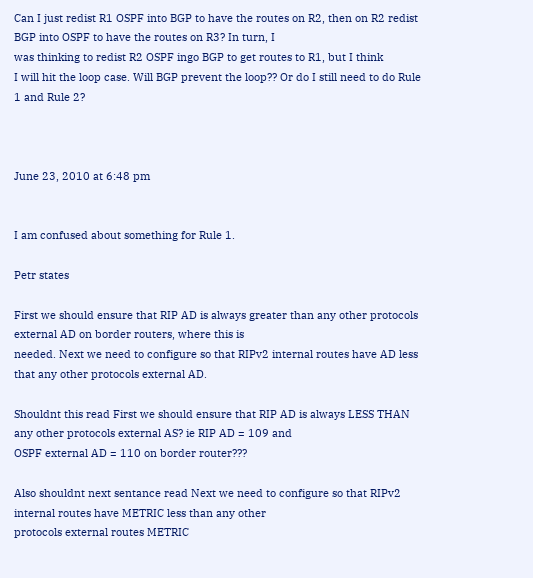Can I just redist R1 OSPF into BGP to have the routes on R2, then on R2 redist BGP into OSPF to have the routes on R3? In turn, I
was thinking to redist R2 OSPF ingo BGP to get routes to R1, but I think
I will hit the loop case. Will BGP prevent the loop?? Or do I still need to do Rule 1 and Rule 2?



June 23, 2010 at 6:48 pm


I am confused about something for Rule 1.

Petr states

First we should ensure that RIP AD is always greater than any other protocols external AD on border routers, where this is
needed. Next we need to configure so that RIPv2 internal routes have AD less that any other protocols external AD.

Shouldnt this read First we should ensure that RIP AD is always LESS THAN any other protocols external AS? ie RIP AD = 109 and
OSPF external AD = 110 on border router???

Also shouldnt next sentance read Next we need to configure so that RIPv2 internal routes have METRIC less than any other
protocols external routes METRIC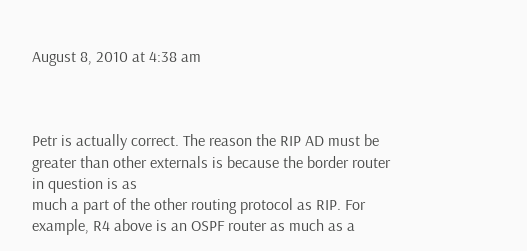August 8, 2010 at 4:38 am



Petr is actually correct. The reason the RIP AD must be greater than other externals is because the border router in question is as
much a part of the other routing protocol as RIP. For example, R4 above is an OSPF router as much as a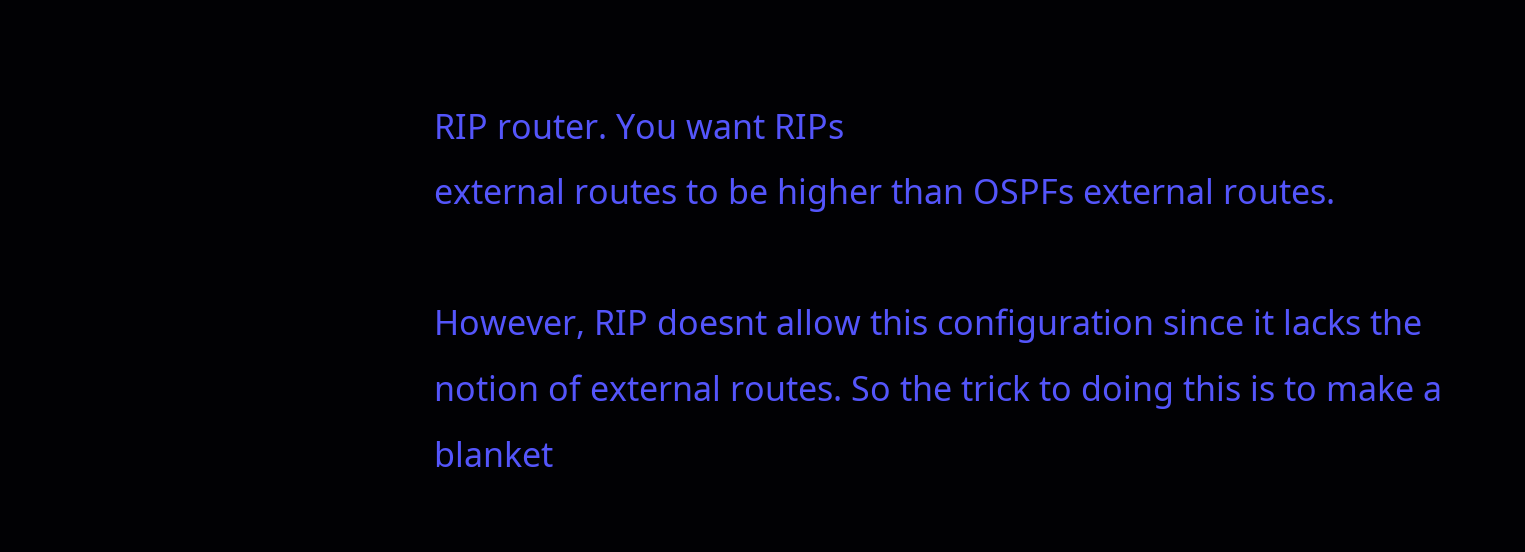RIP router. You want RIPs
external routes to be higher than OSPFs external routes.

However, RIP doesnt allow this configuration since it lacks the notion of external routes. So the trick to doing this is to make a
blanket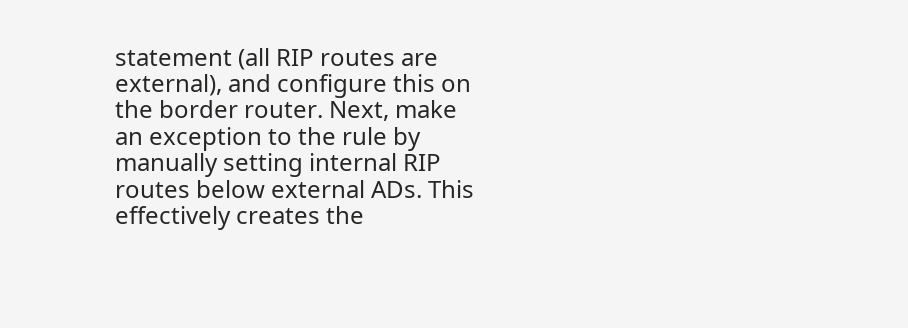statement (all RIP routes are external), and configure this on the border router. Next, make an exception to the rule by
manually setting internal RIP routes below external ADs. This effectively creates the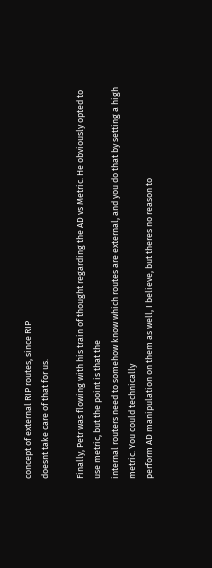concept of external RIP routes, since RIP
doesnt take care of that for us.

Finally, Petr was flowing with his train of thought regarding the AD vs Metric. He obviously opted to use metric, but the point is that the
internal routers need to somehow know which routes are external, and you do that by setting a high metric. You could technically
perform AD manipulation on them as well, I believe, but theres no reason to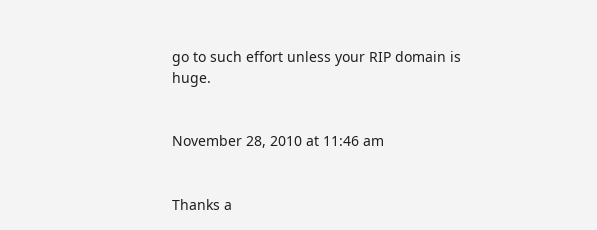go to such effort unless your RIP domain is huge.


November 28, 2010 at 11:46 am


Thanks a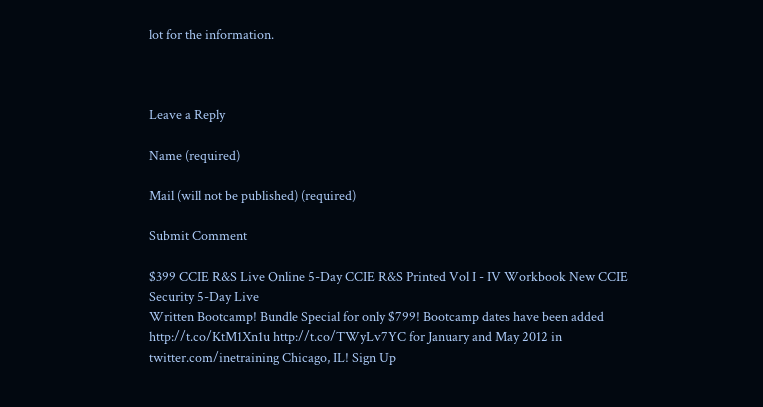lot for the information.



Leave a Reply

Name (required)

Mail (will not be published) (required)

Submit Comment

$399 CCIE R&S Live Online 5-Day CCIE R&S Printed Vol I - IV Workbook New CCIE Security 5-Day Live
Written Bootcamp! Bundle Special for only $799! Bootcamp dates have been added
http://t.co/KtM1Xn1u http://t.co/TWyLv7YC for January and May 2012 in
twitter.com/inetraining Chicago, IL! Sign Up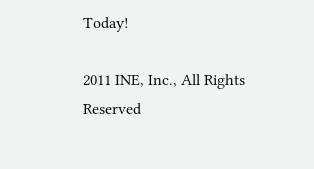Today!

2011 INE, Inc., All Rights Reserved